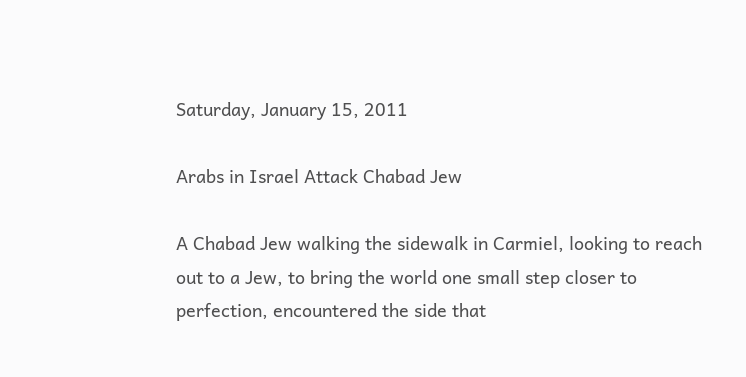Saturday, January 15, 2011

Arabs in Israel Attack Chabad Jew

A Chabad Jew walking the sidewalk in Carmiel, looking to reach out to a Jew, to bring the world one small step closer to perfection, encountered the side that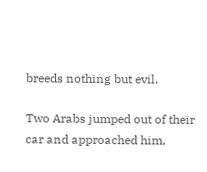breeds nothing but evil.

Two Arabs jumped out of their car and approached him,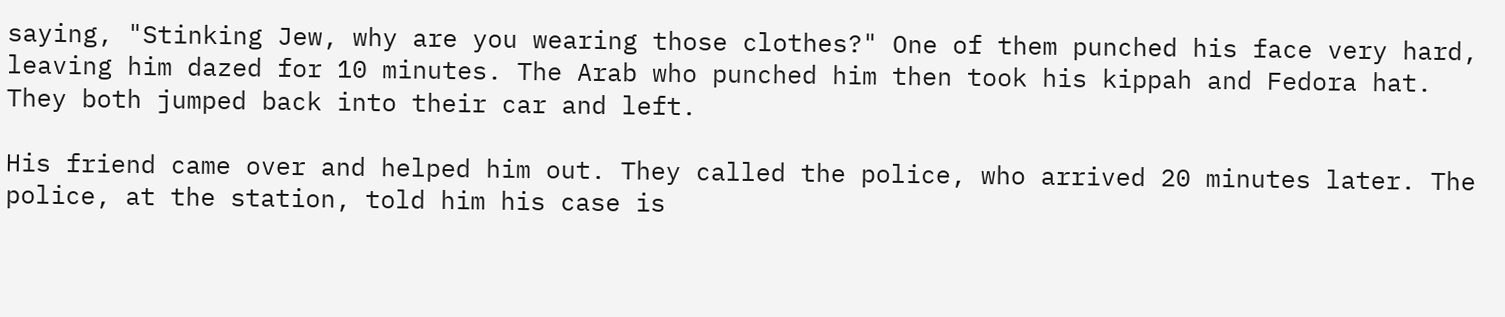saying, "Stinking Jew, why are you wearing those clothes?" One of them punched his face very hard, leaving him dazed for 10 minutes. The Arab who punched him then took his kippah and Fedora hat. They both jumped back into their car and left.

His friend came over and helped him out. They called the police, who arrived 20 minutes later. The police, at the station, told him his case is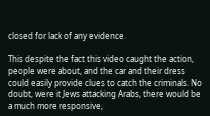closed for lack of any evidence.

This despite the fact this video caught the action, people were about, and the car and their dress could easily provide clues to catch the criminals. No doubt, were it Jews attacking Arabs, there would be a much more responsive,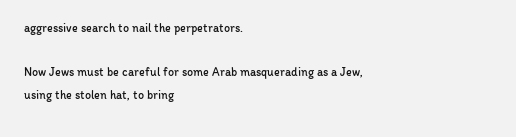aggressive search to nail the perpetrators.

Now Jews must be careful for some Arab masquerading as a Jew, using the stolen hat, to bring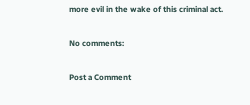more evil in the wake of this criminal act.

No comments:

Post a Comment